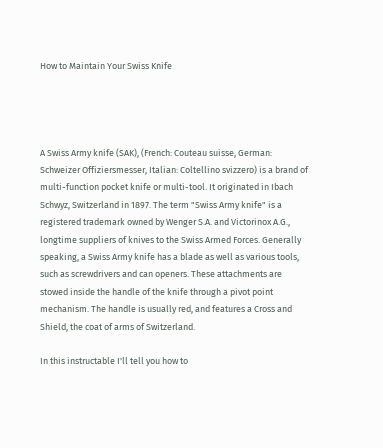How to Maintain Your Swiss Knife




A Swiss Army knife (SAK), (French: Couteau suisse, German: Schweizer Offiziersmesser, Italian: Coltellino svizzero) is a brand of multi-function pocket knife or multi-tool. It originated in Ibach Schwyz, Switzerland in 1897. The term "Swiss Army knife" is a registered trademark owned by Wenger S.A. and Victorinox A.G., longtime suppliers of knives to the Swiss Armed Forces. Generally speaking, a Swiss Army knife has a blade as well as various tools, such as screwdrivers and can openers. These attachments are stowed inside the handle of the knife through a pivot point mechanism. The handle is usually red, and features a Cross and Shield, the coat of arms of Switzerland.

In this instructable I'll tell you how to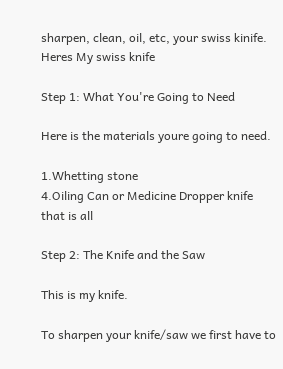sharpen, clean, oil, etc, your swiss kinife. Heres My swiss knife

Step 1: What You're Going to Need

Here is the materials youre going to need.

1.Whetting stone
4.Oiling Can or Medicine Dropper knife
that is all

Step 2: The Knife and the Saw

This is my knife.

To sharpen your knife/saw we first have to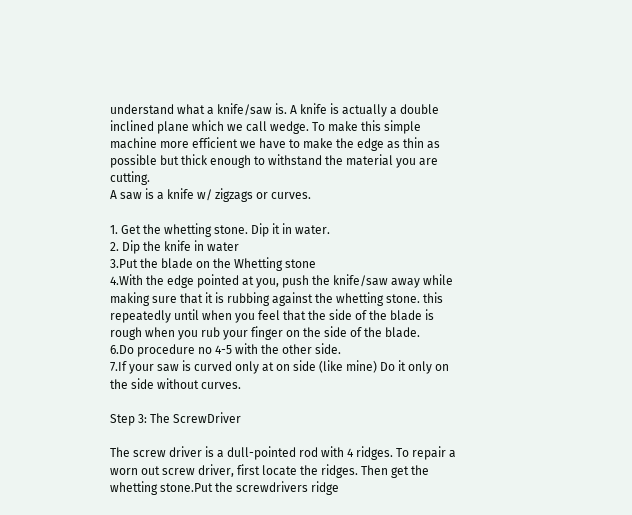understand what a knife/saw is. A knife is actually a double inclined plane which we call wedge. To make this simple machine more efficient we have to make the edge as thin as possible but thick enough to withstand the material you are cutting.
A saw is a knife w/ zigzags or curves.

1. Get the whetting stone. Dip it in water.
2. Dip the knife in water
3.Put the blade on the Whetting stone
4.With the edge pointed at you, push the knife/saw away while making sure that it is rubbing against the whetting stone. this repeatedly until when you feel that the side of the blade is rough when you rub your finger on the side of the blade.
6.Do procedure no 4-5 with the other side.
7.If your saw is curved only at on side (like mine) Do it only on the side without curves.

Step 3: The ScrewDriver

The screw driver is a dull-pointed rod with 4 ridges. To repair a worn out screw driver, first locate the ridges. Then get the whetting stone.Put the screwdrivers ridge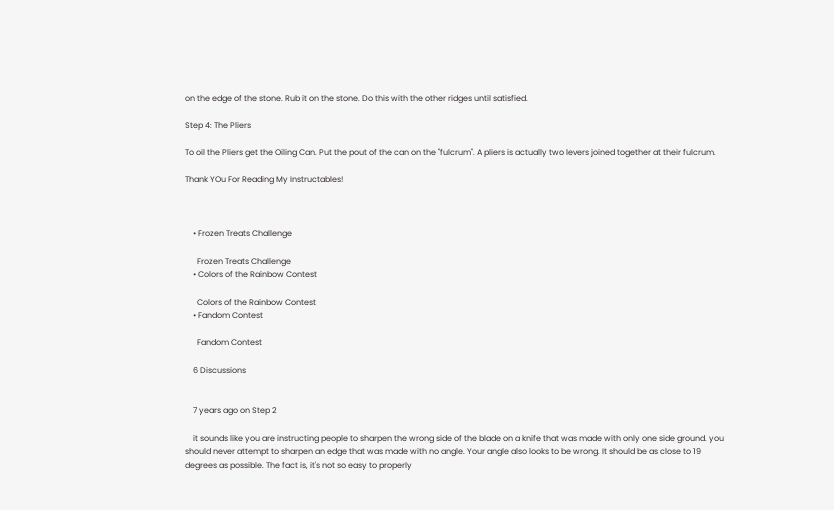on the edge of the stone. Rub it on the stone. Do this with the other ridges until satisfied.

Step 4: The Pliers

To oil the Pliers get the Oiling Can. Put the pout of the can on the "fulcrum". A pliers is actually two levers joined together at their fulcrum.

Thank YOu For Reading My Instructables!



    • Frozen Treats Challenge

      Frozen Treats Challenge
    • Colors of the Rainbow Contest

      Colors of the Rainbow Contest
    • Fandom Contest

      Fandom Contest

    6 Discussions


    7 years ago on Step 2

    it sounds like you are instructing people to sharpen the wrong side of the blade on a knife that was made with only one side ground. you should never attempt to sharpen an edge that was made with no angle. Your angle also looks to be wrong. It should be as close to 19 degrees as possible. The fact is, it's not so easy to properly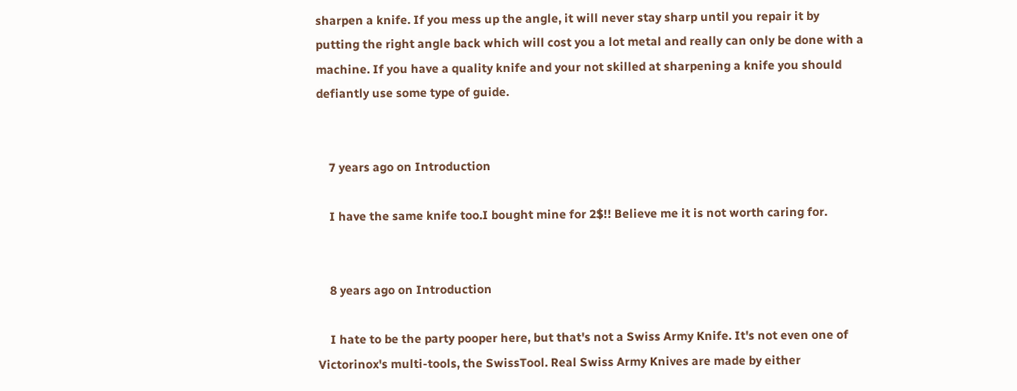sharpen a knife. If you mess up the angle, it will never stay sharp until you repair it by putting the right angle back which will cost you a lot metal and really can only be done with a machine. If you have a quality knife and your not skilled at sharpening a knife you should defiantly use some type of guide.


    7 years ago on Introduction

    I have the same knife too.I bought mine for 2$!! Believe me it is not worth caring for.


    8 years ago on Introduction

    I hate to be the party pooper here, but that's not a Swiss Army Knife. It's not even one of Victorinox's multi-tools, the SwissTool. Real Swiss Army Knives are made by either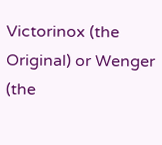Victorinox (the Original) or Wenger (the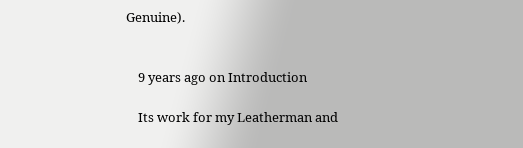Genuine).


    9 years ago on Introduction

    Its work for my Leatherman and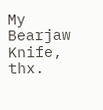My Bearjaw Knife, thx.